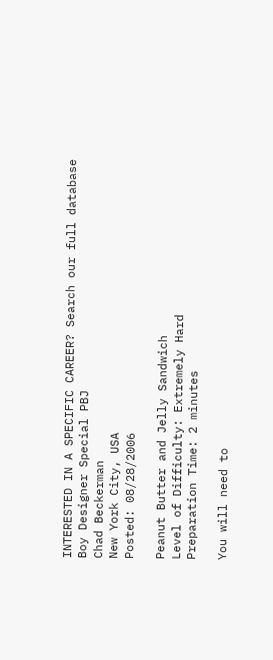INTERESTED IN A SPECIFIC CAREER? Search our full database
Boy Designer Special PBJ
Chad Beckerman
New York City, USA
Posted: 08/28/2006

Peanut Butter and Jelly Sandwich
Level of Difficulty: Extremely Hard
Preparation Time: 2 minutes

You will need to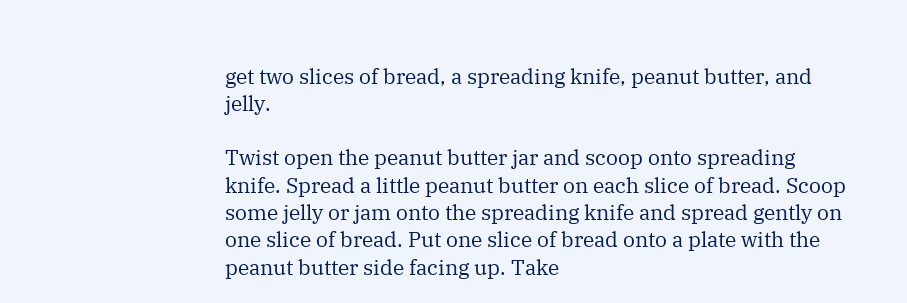get two slices of bread, a spreading knife, peanut butter, and jelly.

Twist open the peanut butter jar and scoop onto spreading knife. Spread a little peanut butter on each slice of bread. Scoop some jelly or jam onto the spreading knife and spread gently on one slice of bread. Put one slice of bread onto a plate with the peanut butter side facing up. Take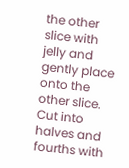the other slice with jelly and gently place onto the other slice. Cut into halves and fourths with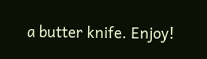a butter knife. Enjoy!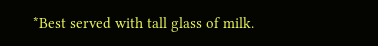*Best served with tall glass of milk.